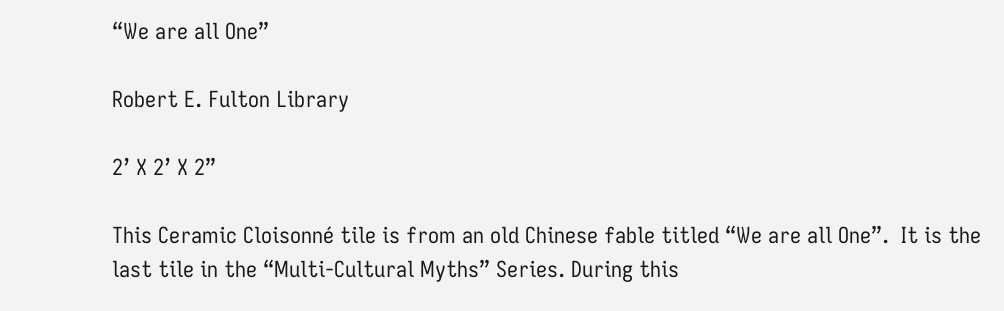“We are all One”

Robert E. Fulton Library

2’ X 2’ X 2”

This Ceramic Cloisonné tile is from an old Chinese fable titled “We are all One”.  It is the last tile in the “Multi-Cultural Myths” Series. During this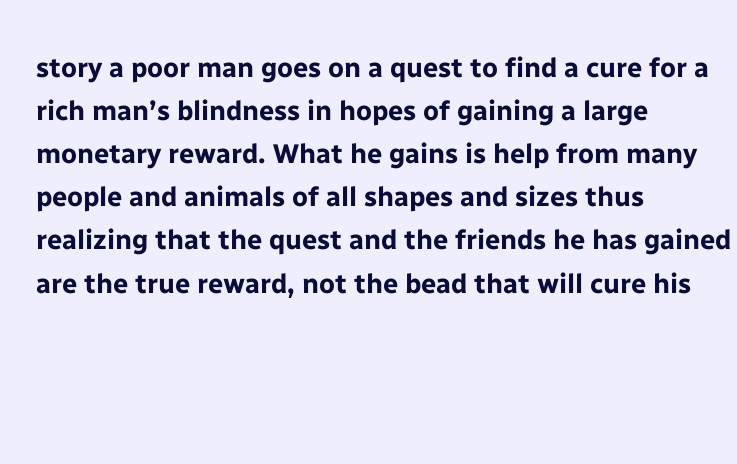story a poor man goes on a quest to find a cure for a rich man’s blindness in hopes of gaining a large monetary reward. What he gains is help from many people and animals of all shapes and sizes thus realizing that the quest and the friends he has gained are the true reward, not the bead that will cure his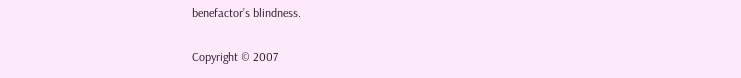benefactor’s blindness.

Copyright © 2007